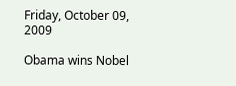Friday, October 09, 2009

Obama wins Nobel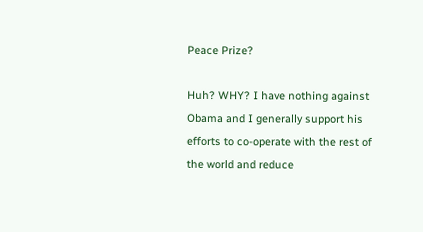Peace Prize?

Huh? WHY? I have nothing against Obama and I generally support his efforts to co-operate with the rest of the world and reduce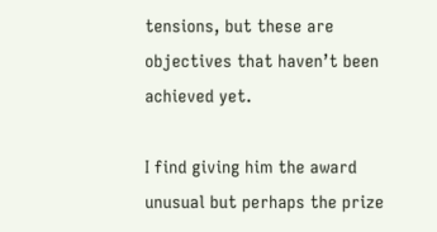tensions, but these are objectives that haven’t been achieved yet.

I find giving him the award unusual but perhaps the prize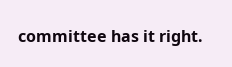committee has it right.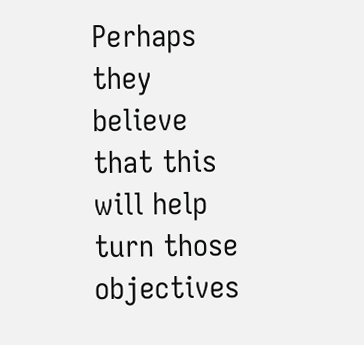Perhaps they believe that this will help turn those objectives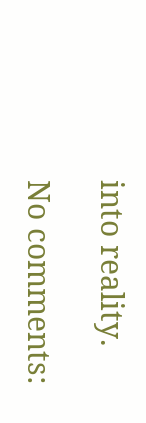into reality.

No comments: